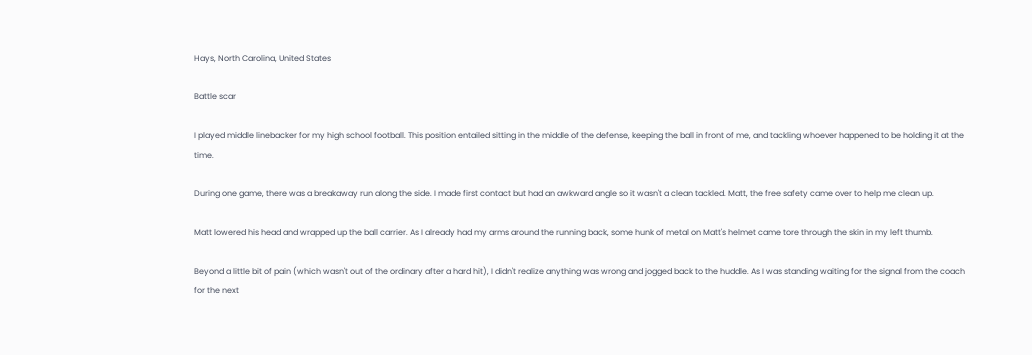Hays, North Carolina, United States

Battle scar

I played middle linebacker for my high school football. This position entailed sitting in the middle of the defense, keeping the ball in front of me, and tackling whoever happened to be holding it at the time.

During one game, there was a breakaway run along the side. I made first contact but had an awkward angle so it wasn't a clean tackled. Matt, the free safety came over to help me clean up.

Matt lowered his head and wrapped up the ball carrier. As I already had my arms around the running back, some hunk of metal on Matt's helmet came tore through the skin in my left thumb.

Beyond a little bit of pain (which wasn't out of the ordinary after a hard hit), I didn't realize anything was wrong and jogged back to the huddle. As I was standing waiting for the signal from the coach for the next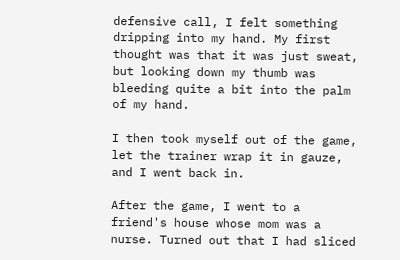defensive call, I felt something dripping into my hand. My first thought was that it was just sweat, but looking down my thumb was bleeding quite a bit into the palm of my hand.

I then took myself out of the game, let the trainer wrap it in gauze, and I went back in.

After the game, I went to a friend's house whose mom was a nurse. Turned out that I had sliced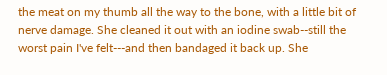the meat on my thumb all the way to the bone, with a little bit of nerve damage. She cleaned it out with an iodine swab--still the worst pain I've felt---and then bandaged it back up. She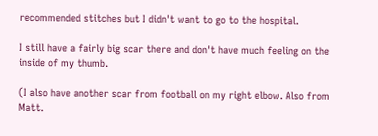recommended stitches but I didn't want to go to the hospital.

I still have a fairly big scar there and don't have much feeling on the inside of my thumb.

(I also have another scar from football on my right elbow. Also from Matt.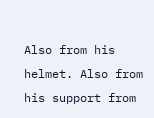Also from his helmet. Also from his support from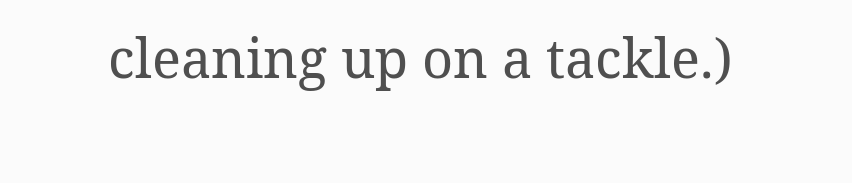cleaning up on a tackle.)